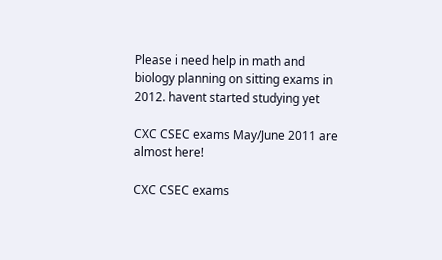Please i need help in math and biology planning on sitting exams in 2012. havent started studying yet

CXC CSEC exams May/June 2011 are almost here!

CXC CSEC exams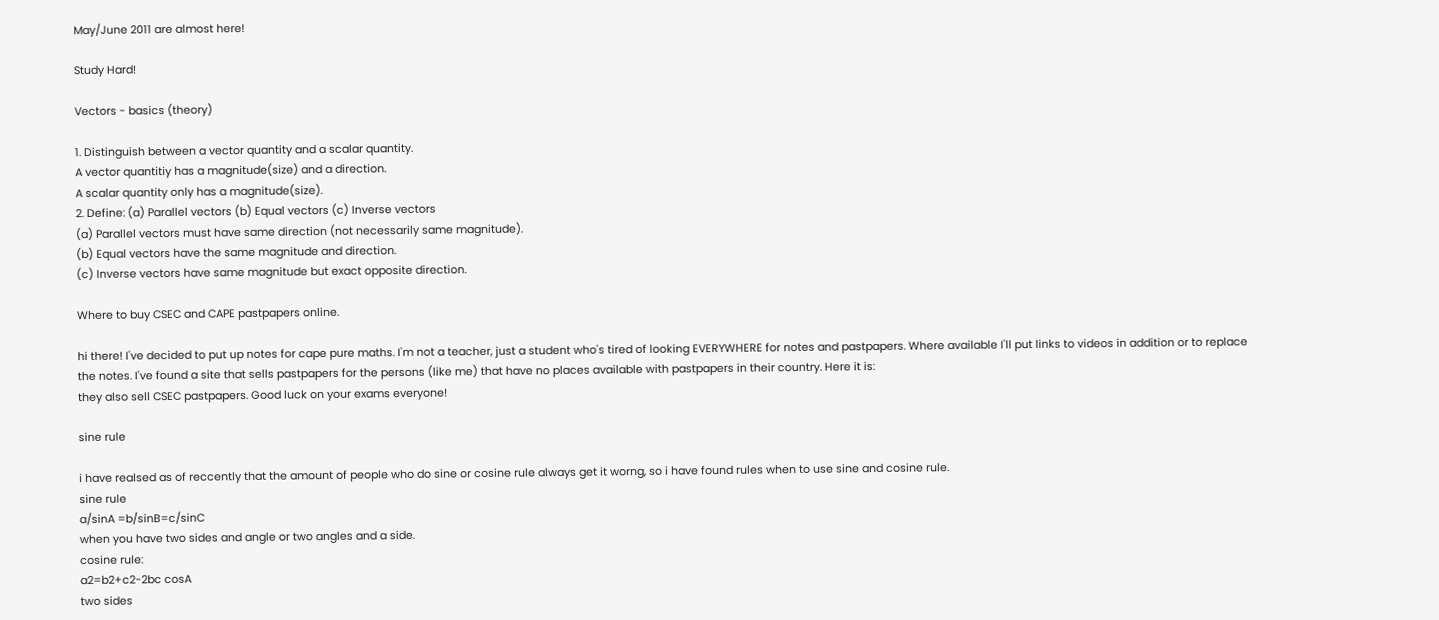May/June 2011 are almost here!

Study Hard!

Vectors - basics (theory)

1. Distinguish between a vector quantity and a scalar quantity.
A vector quantitiy has a magnitude(size) and a direction.
A scalar quantity only has a magnitude(size).
2. Define: (a) Parallel vectors (b) Equal vectors (c) Inverse vectors
(a) Parallel vectors must have same direction (not necessarily same magnitude).
(b) Equal vectors have the same magnitude and direction.
(c) Inverse vectors have same magnitude but exact opposite direction.

Where to buy CSEC and CAPE pastpapers online.

hi there! I've decided to put up notes for cape pure maths. I'm not a teacher, just a student who's tired of looking EVERYWHERE for notes and pastpapers. Where available I'll put links to videos in addition or to replace the notes. I've found a site that sells pastpapers for the persons (like me) that have no places available with pastpapers in their country. Here it is:
they also sell CSEC pastpapers. Good luck on your exams everyone!

sine rule

i have realsed as of reccently that the amount of people who do sine or cosine rule always get it worng, so i have found rules when to use sine and cosine rule.
sine rule
a/sinA =b/sinB=c/sinC
when you have two sides and angle or two angles and a side.
cosine rule:
a2=b2+c2-2bc cosA
two sides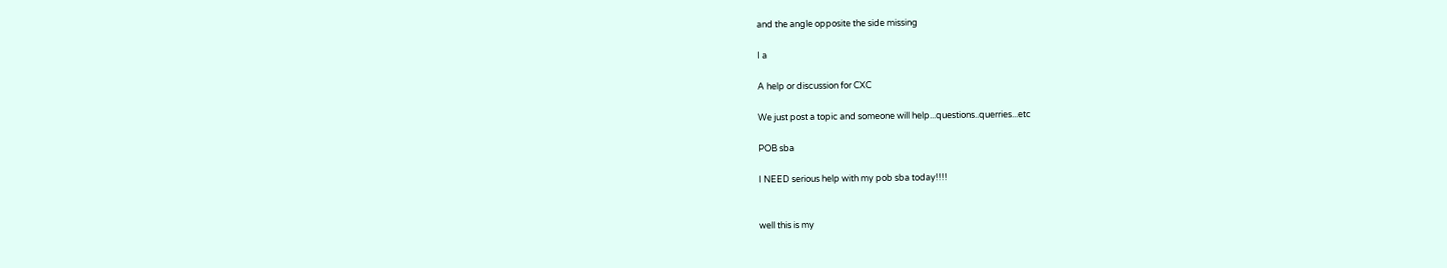and the angle opposite the side missing

I a

A help or discussion for CXC

We just post a topic and someone will help...questions..querries...etc

POB sba

I NEED serious help with my pob sba today!!!!


well this is my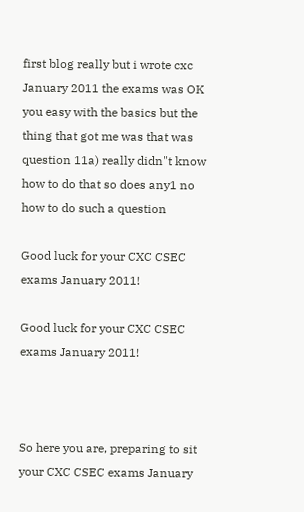first blog really but i wrote cxc January 2011 the exams was OK you easy with the basics but the thing that got me was that was question 11a) really didn"t know how to do that so does any1 no how to do such a question

Good luck for your CXC CSEC exams January 2011!

Good luck for your CXC CSEC exams January 2011!



So here you are, preparing to sit your CXC CSEC exams January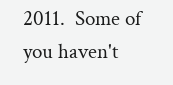2011.  Some of you haven't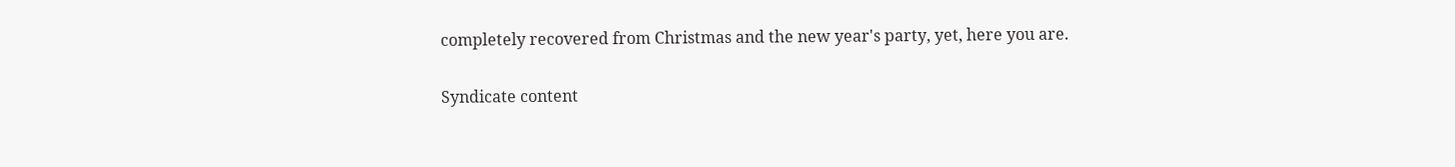completely recovered from Christmas and the new year's party, yet, here you are.

Syndicate content